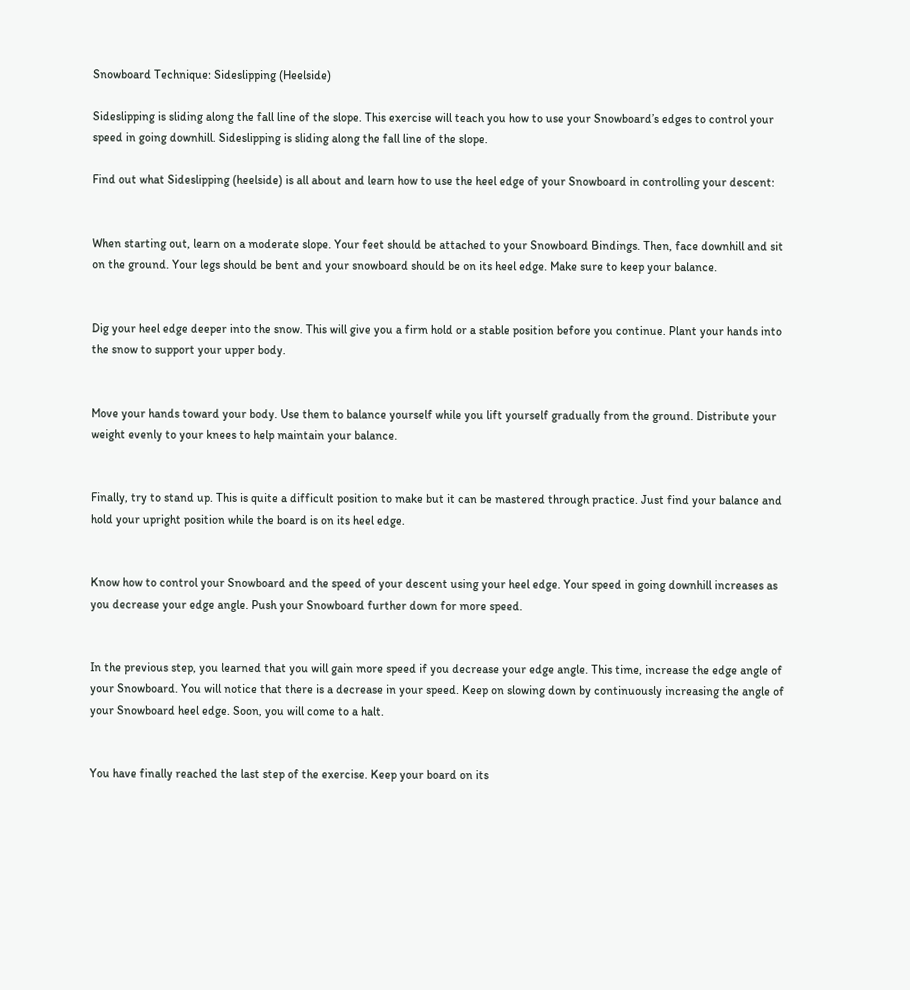Snowboard Technique: Sideslipping (Heelside)

Sideslipping is sliding along the fall line of the slope. This exercise will teach you how to use your Snowboard’s edges to control your speed in going downhill. Sideslipping is sliding along the fall line of the slope.

Find out what Sideslipping (heelside) is all about and learn how to use the heel edge of your Snowboard in controlling your descent:


When starting out, learn on a moderate slope. Your feet should be attached to your Snowboard Bindings. Then, face downhill and sit on the ground. Your legs should be bent and your snowboard should be on its heel edge. Make sure to keep your balance.


Dig your heel edge deeper into the snow. This will give you a firm hold or a stable position before you continue. Plant your hands into the snow to support your upper body.


Move your hands toward your body. Use them to balance yourself while you lift yourself gradually from the ground. Distribute your weight evenly to your knees to help maintain your balance.


Finally, try to stand up. This is quite a difficult position to make but it can be mastered through practice. Just find your balance and hold your upright position while the board is on its heel edge.


Know how to control your Snowboard and the speed of your descent using your heel edge. Your speed in going downhill increases as you decrease your edge angle. Push your Snowboard further down for more speed.


In the previous step, you learned that you will gain more speed if you decrease your edge angle. This time, increase the edge angle of your Snowboard. You will notice that there is a decrease in your speed. Keep on slowing down by continuously increasing the angle of your Snowboard heel edge. Soon, you will come to a halt.


You have finally reached the last step of the exercise. Keep your board on its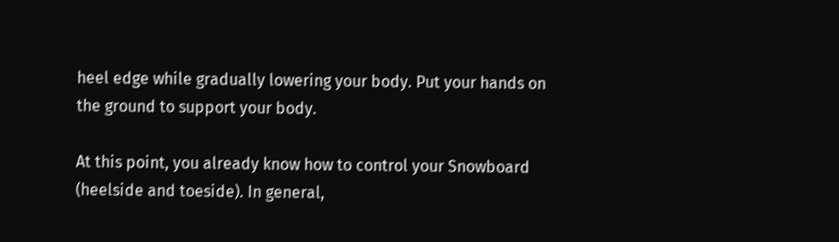heel edge while gradually lowering your body. Put your hands on the ground to support your body.

At this point, you already know how to control your Snowboard (heelside and toeside). In general,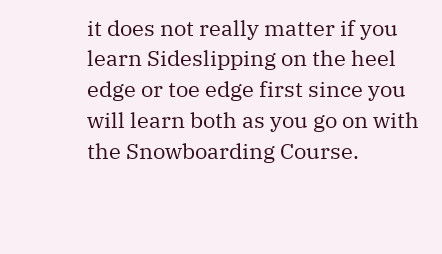it does not really matter if you learn Sideslipping on the heel edge or toe edge first since you will learn both as you go on with the Snowboarding Course.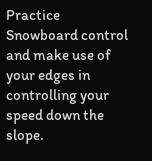Practice Snowboard control and make use of your edges in controlling your speed down the slope.